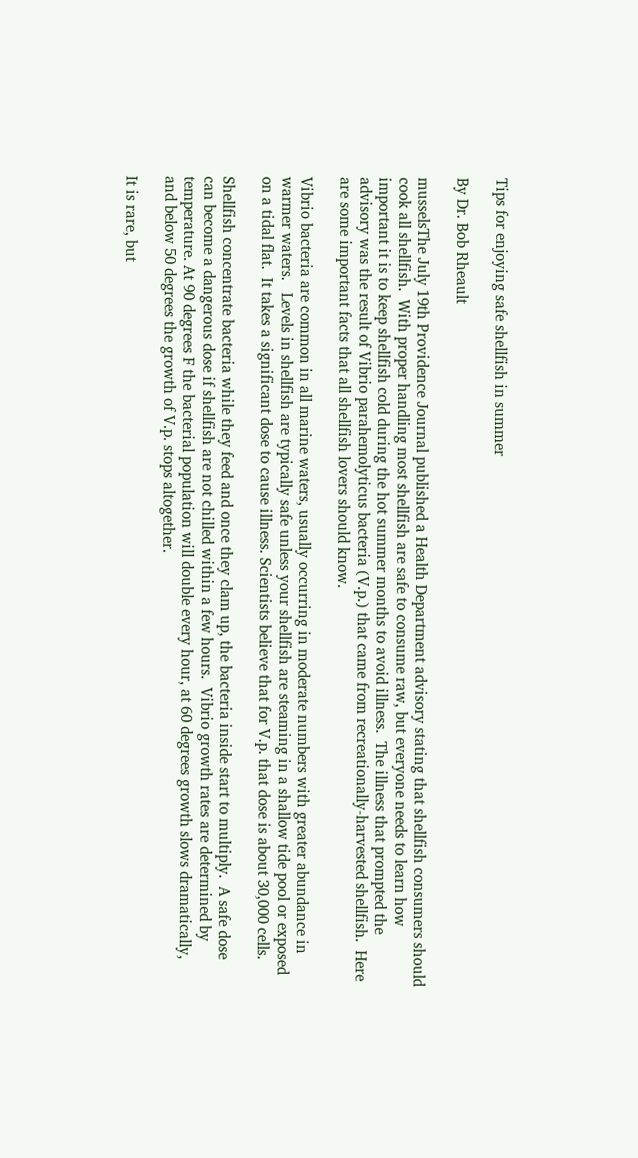Tips for enjoying safe shellfish in summer

By Dr. Bob Rheault

musselsThe July 19th Providence Journal published a Health Department advisory stating that shellfish consumers should cook all shellfish.  With proper handling most shellfish are safe to consume raw, but everyone needs to learn how important it is to keep shellfish cold during the hot summer months to avoid illness.  The illness that prompted the advisory was the result of Vibrio parahemolyticus bacteria (V.p.) that came from recreationally-harvested shellfish.  Here are some important facts that all shellfish lovers should know.

Vibrio bacteria are common in all marine waters, usually occurring in moderate numbers with greater abundance in warmer waters.   Levels in shellfish are typically safe unless your shellfish are steaming in a shallow tide pool or exposed on a tidal flat.  It takes a significant dose to cause illness. Scientists believe that for V.p. that dose is about 30,000 cells.

Shellfish concentrate bacteria while they feed and once they clam up, the bacteria inside start to multiply.  A safe dose can become a dangerous dose if shellfish are not chilled within a few hours.  Vibrio growth rates are determined by temperature. At 90 degrees F the bacterial population will double every hour, at 60 degrees growth slows dramatically, and below 50 degrees the growth of V.p. stops altogether.

It is rare, but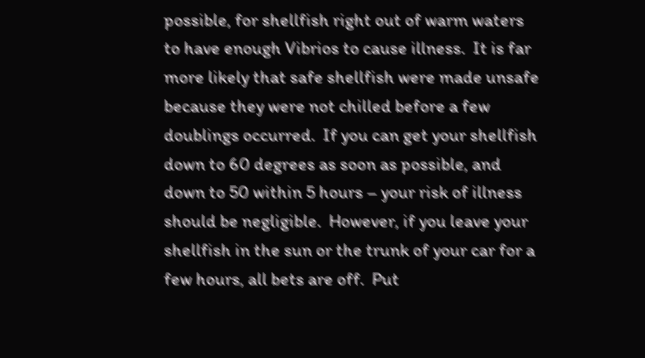possible, for shellfish right out of warm waters to have enough Vibrios to cause illness.  It is far more likely that safe shellfish were made unsafe because they were not chilled before a few doublings occurred.  If you can get your shellfish down to 60 degrees as soon as possible, and down to 50 within 5 hours – your risk of illness should be negligible.  However, if you leave your shellfish in the sun or the trunk of your car for a few hours, all bets are off.  Put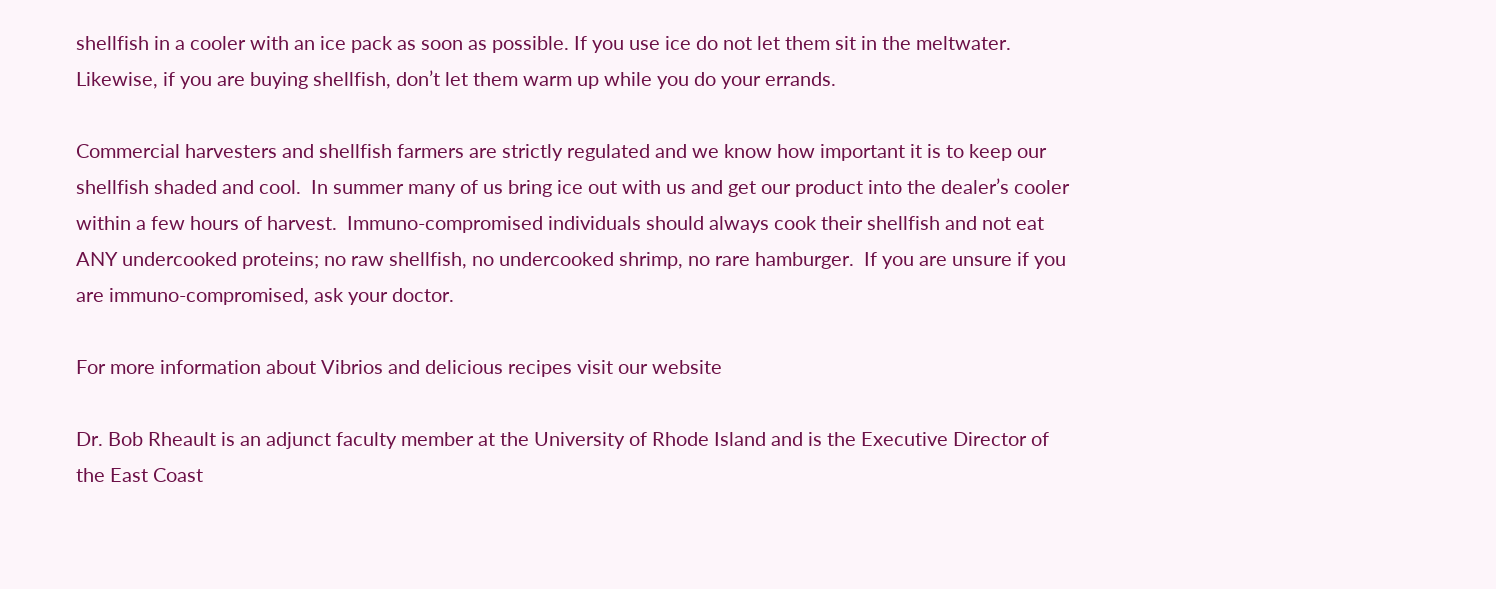shellfish in a cooler with an ice pack as soon as possible. If you use ice do not let them sit in the meltwater. Likewise, if you are buying shellfish, don’t let them warm up while you do your errands.

Commercial harvesters and shellfish farmers are strictly regulated and we know how important it is to keep our shellfish shaded and cool.  In summer many of us bring ice out with us and get our product into the dealer’s cooler within a few hours of harvest.  Immuno-compromised individuals should always cook their shellfish and not eat ANY undercooked proteins; no raw shellfish, no undercooked shrimp, no rare hamburger.  If you are unsure if you are immuno-compromised, ask your doctor.

For more information about Vibrios and delicious recipes visit our website

Dr. Bob Rheault is an adjunct faculty member at the University of Rhode Island and is the Executive Director of the East Coast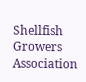Shellfish Growers Association